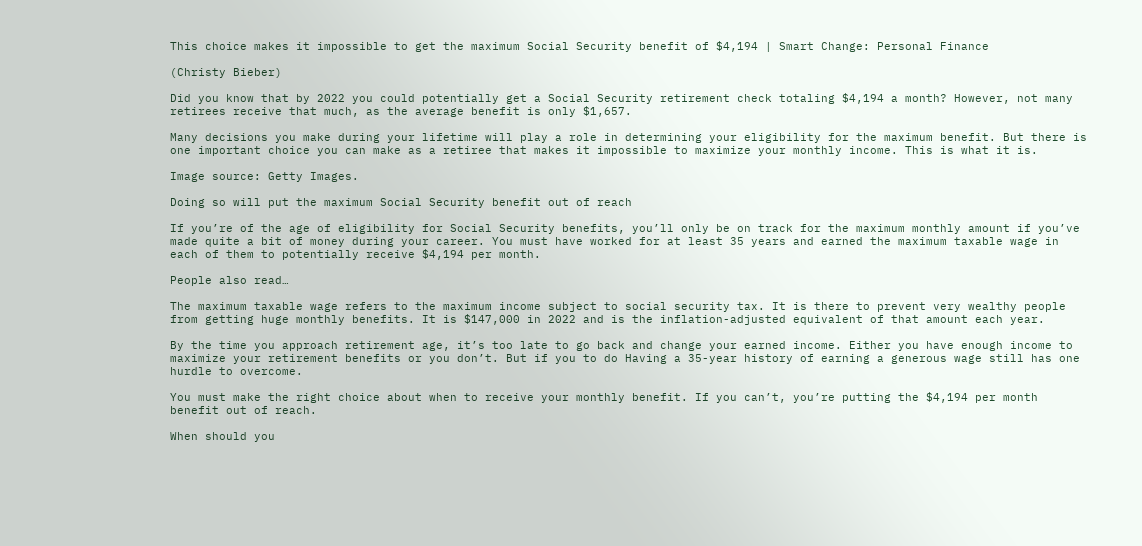This choice makes it impossible to get the maximum Social Security benefit of $4,194 | Smart Change: Personal Finance

(Christy Bieber)

Did you know that by 2022 you could potentially get a Social Security retirement check totaling $4,194 a month? However, not many retirees receive that much, as the average benefit is only $1,657.

Many decisions you make during your lifetime will play a role in determining your eligibility for the maximum benefit. But there is one important choice you can make as a retiree that makes it impossible to maximize your monthly income. This is what it is.

Image source: Getty Images.

Doing so will put the maximum Social Security benefit out of reach

If you’re of the age of eligibility for Social Security benefits, you’ll only be on track for the maximum monthly amount if you’ve made quite a bit of money during your career. You must have worked for at least 35 years and earned the maximum taxable wage in each of them to potentially receive $4,194 per month.

People also read…

The maximum taxable wage refers to the maximum income subject to social security tax. It is there to prevent very wealthy people from getting huge monthly benefits. It is $147,000 in 2022 and is the inflation-adjusted equivalent of that amount each year.

By the time you approach retirement age, it’s too late to go back and change your earned income. Either you have enough income to maximize your retirement benefits or you don’t. But if you to do Having a 35-year history of earning a generous wage still has one hurdle to overcome.

You must make the right choice about when to receive your monthly benefit. If you can’t, you’re putting the $4,194 per month benefit out of reach.

When should you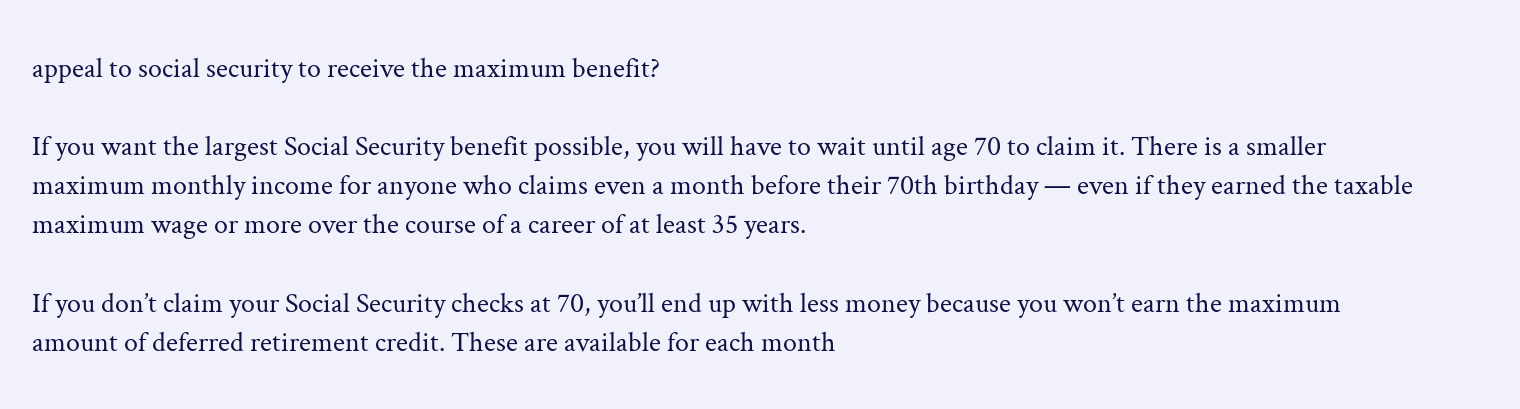appeal to social security to receive the maximum benefit?

If you want the largest Social Security benefit possible, you will have to wait until age 70 to claim it. There is a smaller maximum monthly income for anyone who claims even a month before their 70th birthday — even if they earned the taxable maximum wage or more over the course of a career of at least 35 years.

If you don’t claim your Social Security checks at 70, you’ll end up with less money because you won’t earn the maximum amount of deferred retirement credit. These are available for each month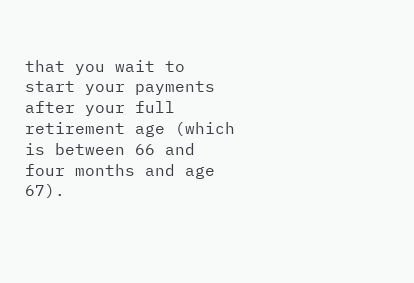that you wait to start your payments after your full retirement age (which is between 66 and four months and age 67).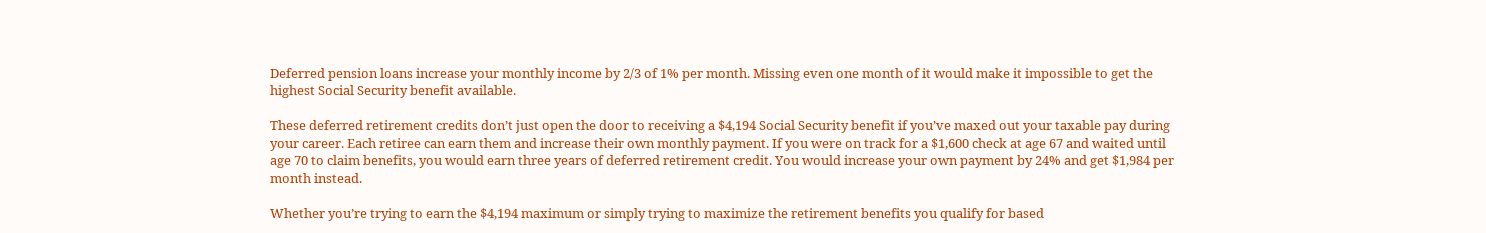Deferred pension loans increase your monthly income by 2/3 of 1% per month. Missing even one month of it would make it impossible to get the highest Social Security benefit available.

These deferred retirement credits don’t just open the door to receiving a $4,194 Social Security benefit if you’ve maxed out your taxable pay during your career. Each retiree can earn them and increase their own monthly payment. If you were on track for a $1,600 check at age 67 and waited until age 70 to claim benefits, you would earn three years of deferred retirement credit. You would increase your own payment by 24% and get $1,984 per month instead.

Whether you’re trying to earn the $4,194 maximum or simply trying to maximize the retirement benefits you qualify for based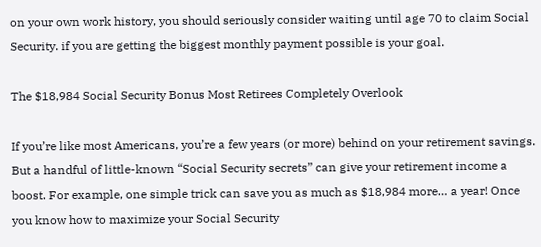on your own work history, you should seriously consider waiting until age 70 to claim Social Security. if you are getting the biggest monthly payment possible is your goal.

The $18,984 Social Security Bonus Most Retirees Completely Overlook

If you’re like most Americans, you’re a few years (or more) behind on your retirement savings. But a handful of little-known “Social Security secrets” can give your retirement income a boost. For example, one simple trick can save you as much as $18,984 more… a year! Once you know how to maximize your Social Security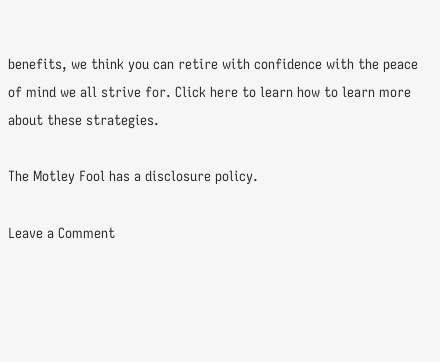benefits, we think you can retire with confidence with the peace of mind we all strive for. Click here to learn how to learn more about these strategies.

The Motley Fool has a disclosure policy.

Leave a Comment